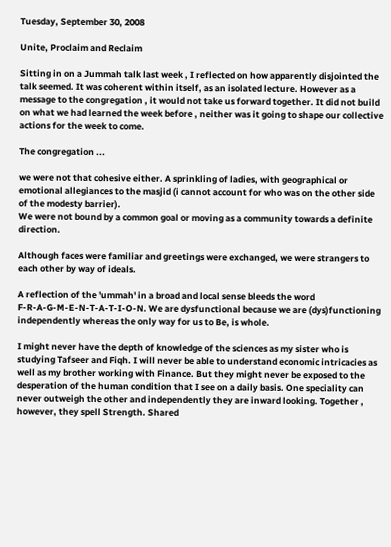Tuesday, September 30, 2008

Unite, Proclaim and Reclaim

Sitting in on a Jummah talk last week , I reflected on how apparently disjointed the talk seemed. It was coherent within itself, as an isolated lecture. However as a message to the congregation , it would not take us forward together. It did not build on what we had learned the week before , neither was it going to shape our collective actions for the week to come.

The congregation ...

we were not that cohesive either. A sprinkling of ladies, with geographical or emotional allegiances to the masjid (i cannot account for who was on the other side of the modesty barrier).
We were not bound by a common goal or moving as a community towards a definite direction.

Although faces were familiar and greetings were exchanged, we were strangers to each other by way of ideals.

A reflection of the 'ummah' in a broad and local sense bleeds the word
F-R-A-G-M-E-N-T-A-T-I-O-N. We are dysfunctional because we are (dys)functioning independently whereas the only way for us to Be, is whole.

I might never have the depth of knowledge of the sciences as my sister who is studying Tafseer and Fiqh. I will never be able to understand economic intricacies as well as my brother working with Finance. But they might never be exposed to the desperation of the human condition that I see on a daily basis. One speciality can never outweigh the other and independently they are inward looking. Together , however, they spell Strength. Shared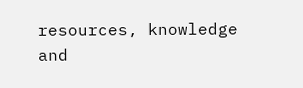resources, knowledge and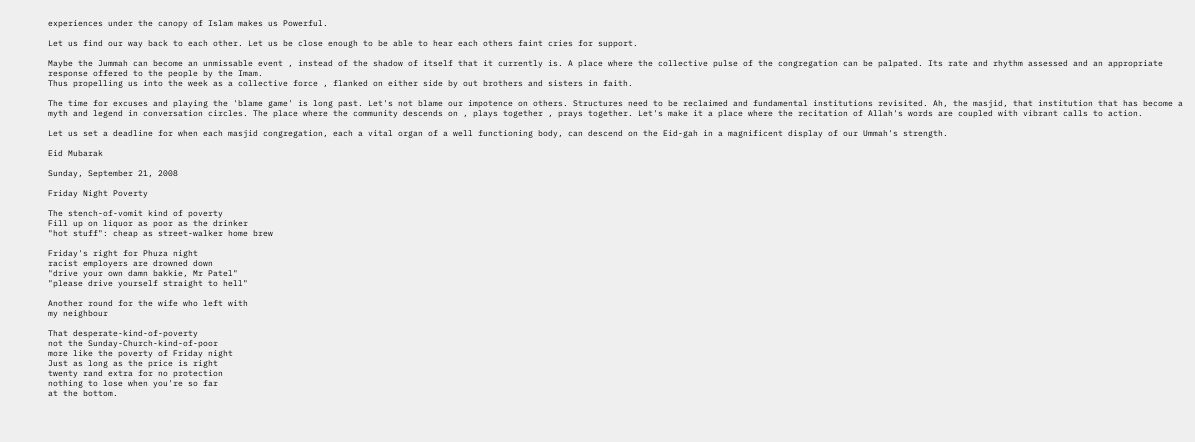experiences under the canopy of Islam makes us Powerful.

Let us find our way back to each other. Let us be close enough to be able to hear each others faint cries for support.

Maybe the Jummah can become an unmissable event , instead of the shadow of itself that it currently is. A place where the collective pulse of the congregation can be palpated. Its rate and rhythm assessed and an appropriate response offered to the people by the Imam.
Thus propelling us into the week as a collective force , flanked on either side by out brothers and sisters in faith.

The time for excuses and playing the 'blame game' is long past. Let's not blame our impotence on others. Structures need to be reclaimed and fundamental institutions revisited. Ah, the masjid, that institution that has become a myth and legend in conversation circles. The place where the community descends on , plays together , prays together. Let's make it a place where the recitation of Allah's words are coupled with vibrant calls to action.

Let us set a deadline for when each masjid congregation, each a vital organ of a well functioning body, can descend on the Eid-gah in a magnificent display of our Ummah's strength.

Eid Mubarak

Sunday, September 21, 2008

Friday Night Poverty

The stench-of-vomit kind of poverty
Fill up on liquor as poor as the drinker
"hot stuff": cheap as street-walker home brew

Friday's right for Phuza night
racist employers are drowned down
"drive your own damn bakkie, Mr Patel"
"please drive yourself straight to hell"

Another round for the wife who left with
my neighbour

That desperate-kind-of-poverty
not the Sunday-Church-kind-of-poor
more like the poverty of Friday night
Just as long as the price is right
twenty rand extra for no protection
nothing to lose when you're so far
at the bottom.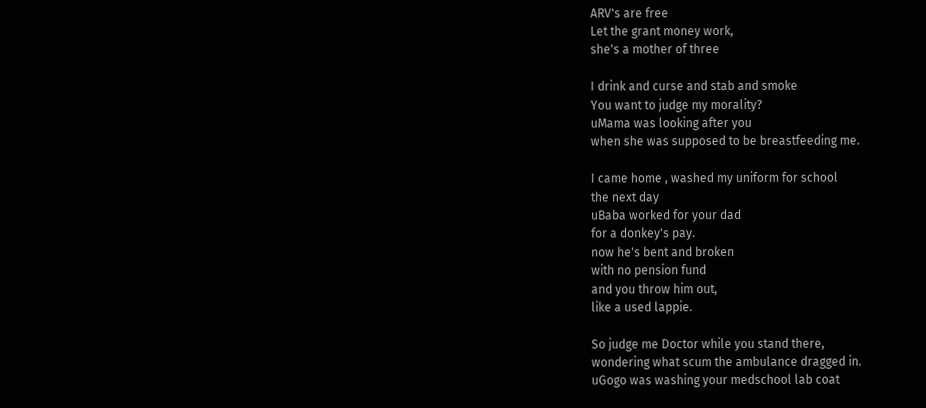ARV's are free
Let the grant money work,
she's a mother of three

I drink and curse and stab and smoke
You want to judge my morality?
uMama was looking after you
when she was supposed to be breastfeeding me.

I came home , washed my uniform for school
the next day
uBaba worked for your dad
for a donkey's pay.
now he's bent and broken
with no pension fund
and you throw him out,
like a used lappie.

So judge me Doctor while you stand there,
wondering what scum the ambulance dragged in.
uGogo was washing your medschool lab coat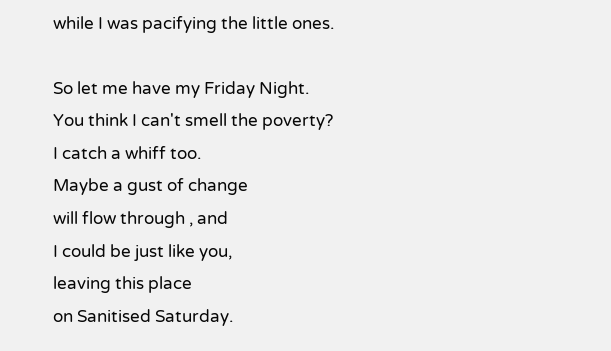while I was pacifying the little ones.

So let me have my Friday Night.
You think I can't smell the poverty?
I catch a whiff too.
Maybe a gust of change
will flow through , and
I could be just like you,
leaving this place
on Sanitised Saturday.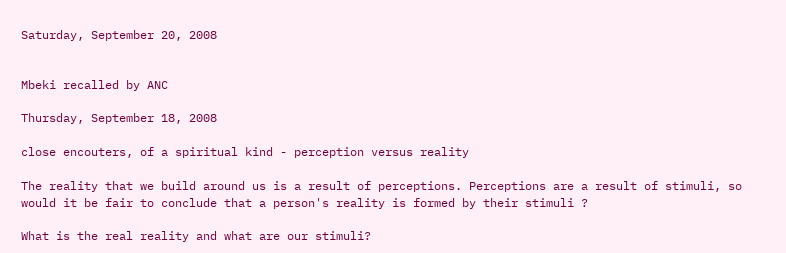Saturday, September 20, 2008


Mbeki recalled by ANC

Thursday, September 18, 2008

close encouters, of a spiritual kind - perception versus reality

The reality that we build around us is a result of perceptions. Perceptions are a result of stimuli, so would it be fair to conclude that a person's reality is formed by their stimuli ?

What is the real reality and what are our stimuli?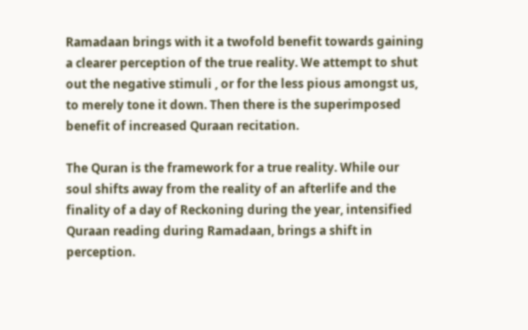Ramadaan brings with it a twofold benefit towards gaining a clearer perception of the true reality. We attempt to shut out the negative stimuli , or for the less pious amongst us, to merely tone it down. Then there is the superimposed benefit of increased Quraan recitation.

The Quran is the framework for a true reality. While our soul shifts away from the reality of an afterlife and the finality of a day of Reckoning during the year, intensified Quraan reading during Ramadaan, brings a shift in perception.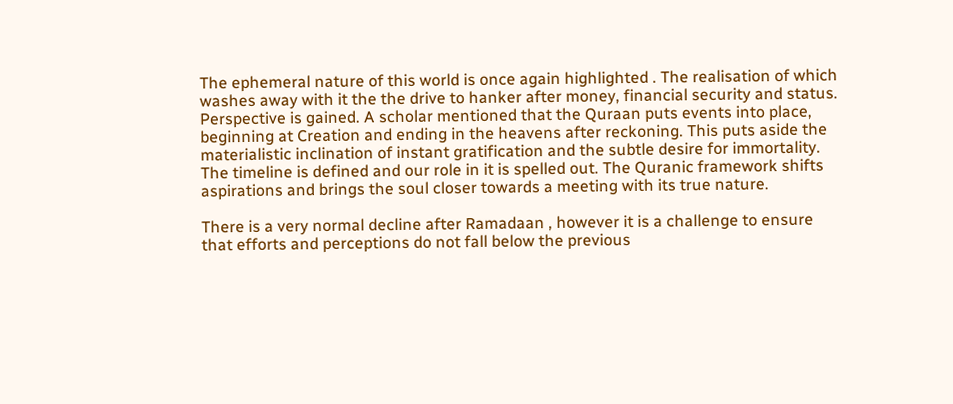The ephemeral nature of this world is once again highlighted . The realisation of which washes away with it the the drive to hanker after money, financial security and status. Perspective is gained. A scholar mentioned that the Quraan puts events into place, beginning at Creation and ending in the heavens after reckoning. This puts aside the materialistic inclination of instant gratification and the subtle desire for immortality. The timeline is defined and our role in it is spelled out. The Quranic framework shifts aspirations and brings the soul closer towards a meeting with its true nature.

There is a very normal decline after Ramadaan , however it is a challenge to ensure that efforts and perceptions do not fall below the previous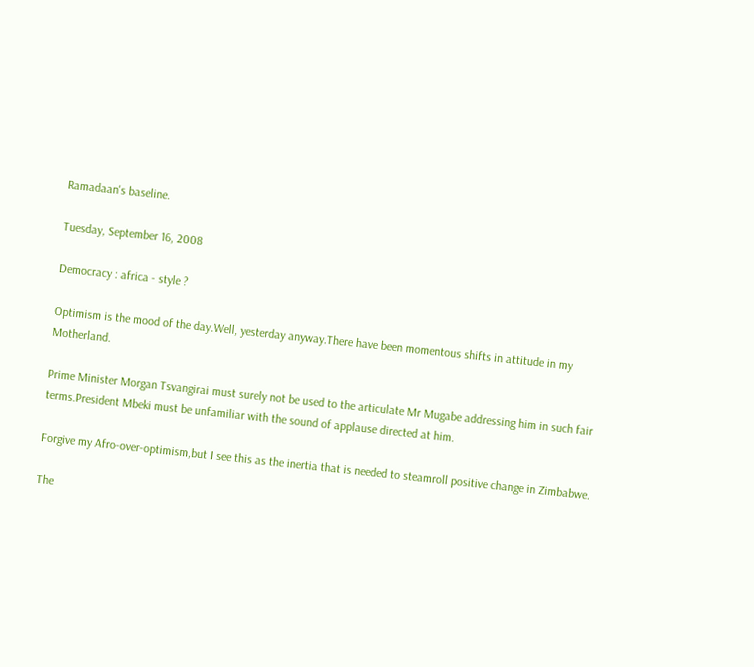Ramadaan's baseline.

Tuesday, September 16, 2008

Democracy : africa - style ?

Optimism is the mood of the day.Well, yesterday anyway.There have been momentous shifts in attitude in my Motherland.

Prime Minister Morgan Tsvangirai must surely not be used to the articulate Mr Mugabe addressing him in such fair terms.President Mbeki must be unfamiliar with the sound of applause directed at him.

Forgive my Afro-over-optimism,but I see this as the inertia that is needed to steamroll positive change in Zimbabwe.

The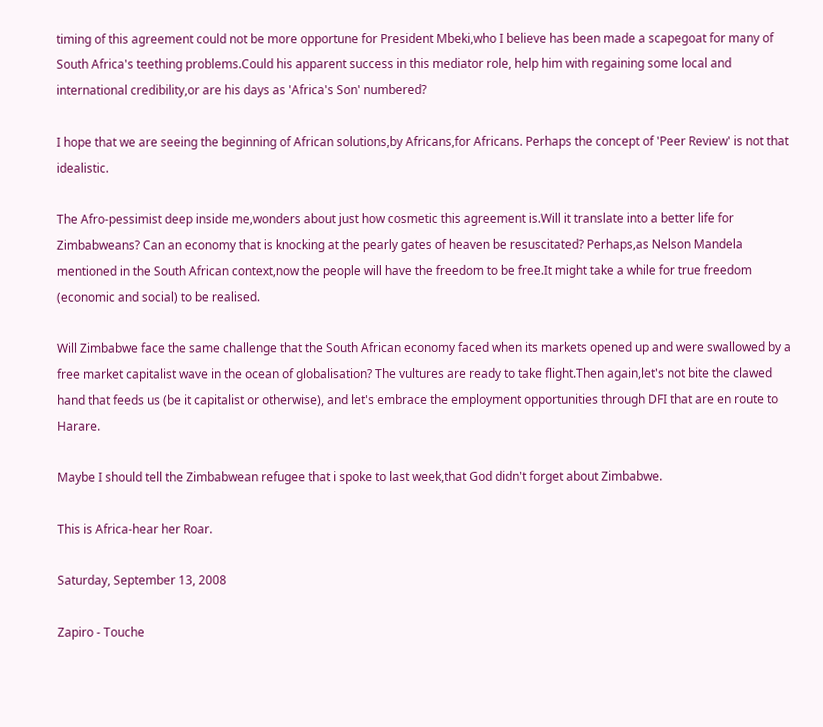timing of this agreement could not be more opportune for President Mbeki,who I believe has been made a scapegoat for many of South Africa's teething problems.Could his apparent success in this mediator role, help him with regaining some local and international credibility,or are his days as 'Africa's Son' numbered?

I hope that we are seeing the beginning of African solutions,by Africans,for Africans. Perhaps the concept of 'Peer Review' is not that idealistic.

The Afro-pessimist deep inside me,wonders about just how cosmetic this agreement is.Will it translate into a better life for Zimbabweans? Can an economy that is knocking at the pearly gates of heaven be resuscitated? Perhaps,as Nelson Mandela mentioned in the South African context,now the people will have the freedom to be free.It might take a while for true freedom (economic and social) to be realised.

Will Zimbabwe face the same challenge that the South African economy faced when its markets opened up and were swallowed by a free market capitalist wave in the ocean of globalisation? The vultures are ready to take flight.Then again,let's not bite the clawed hand that feeds us (be it capitalist or otherwise), and let's embrace the employment opportunities through DFI that are en route to Harare.

Maybe I should tell the Zimbabwean refugee that i spoke to last week,that God didn't forget about Zimbabwe.

This is Africa-hear her Roar.

Saturday, September 13, 2008

Zapiro - Touche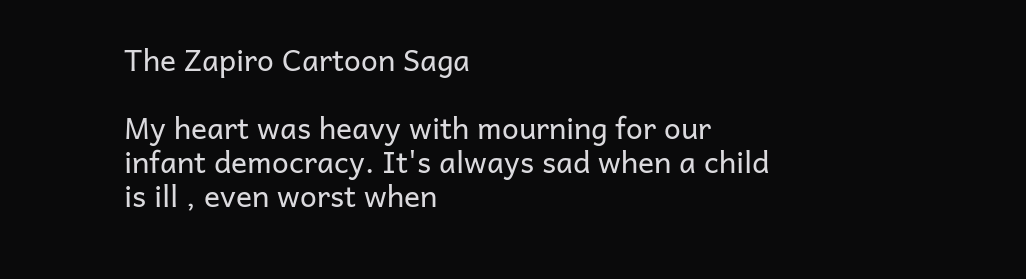The Zapiro Cartoon Saga

My heart was heavy with mourning for our infant democracy. It's always sad when a child is ill , even worst when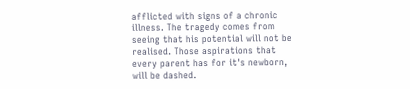afflicted with signs of a chronic illness. The tragedy comes from seeing that his potential will not be realised. Those aspirations that every parent has for it's newborn, will be dashed.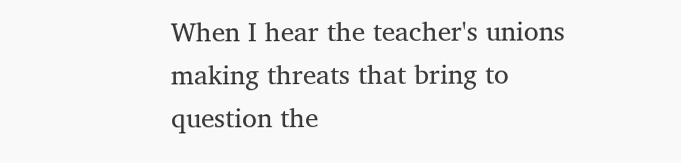When I hear the teacher's unions making threats that bring to question the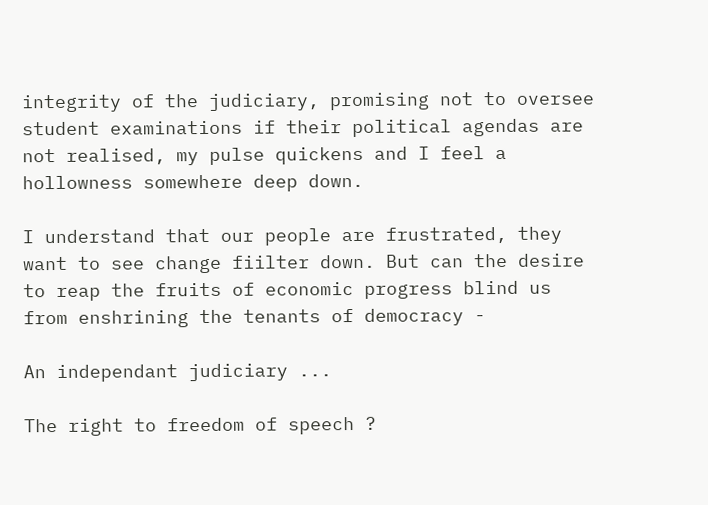integrity of the judiciary, promising not to oversee student examinations if their political agendas are not realised, my pulse quickens and I feel a hollowness somewhere deep down.

I understand that our people are frustrated, they want to see change fiilter down. But can the desire to reap the fruits of economic progress blind us from enshrining the tenants of democracy -

An independant judiciary ...

The right to freedom of speech ?